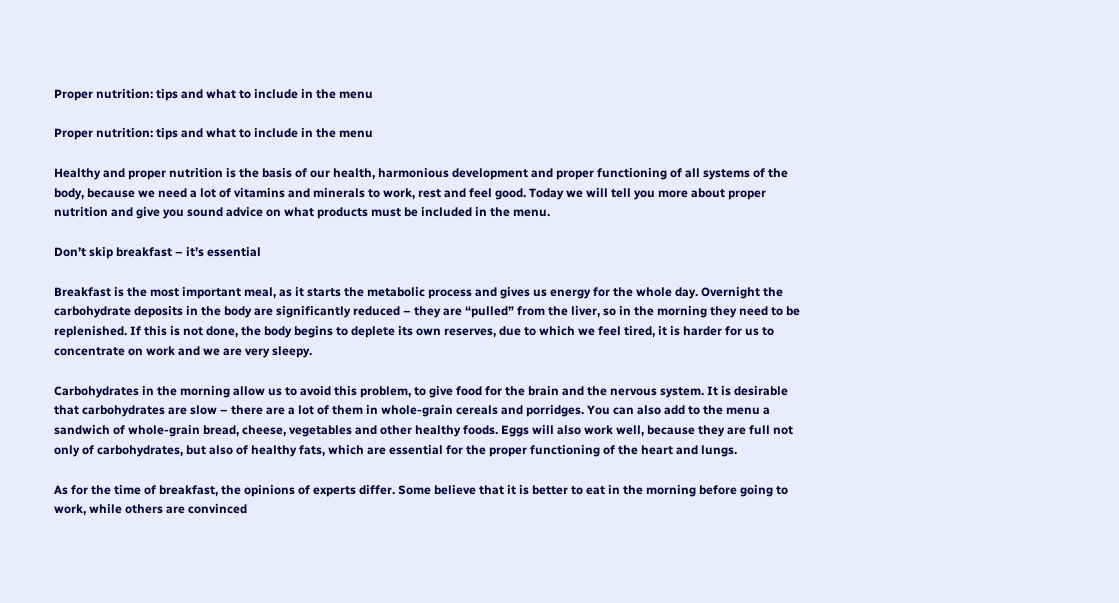Proper nutrition: tips and what to include in the menu

Proper nutrition: tips and what to include in the menu

Healthy and proper nutrition is the basis of our health, harmonious development and proper functioning of all systems of the body, because we need a lot of vitamins and minerals to work, rest and feel good. Today we will tell you more about proper nutrition and give you sound advice on what products must be included in the menu.

Don’t skip breakfast – it’s essential

Breakfast is the most important meal, as it starts the metabolic process and gives us energy for the whole day. Overnight the carbohydrate deposits in the body are significantly reduced – they are “pulled” from the liver, so in the morning they need to be replenished. If this is not done, the body begins to deplete its own reserves, due to which we feel tired, it is harder for us to concentrate on work and we are very sleepy.

Carbohydrates in the morning allow us to avoid this problem, to give food for the brain and the nervous system. It is desirable that carbohydrates are slow – there are a lot of them in whole-grain cereals and porridges. You can also add to the menu a sandwich of whole-grain bread, cheese, vegetables and other healthy foods. Eggs will also work well, because they are full not only of carbohydrates, but also of healthy fats, which are essential for the proper functioning of the heart and lungs.

As for the time of breakfast, the opinions of experts differ. Some believe that it is better to eat in the morning before going to work, while others are convinced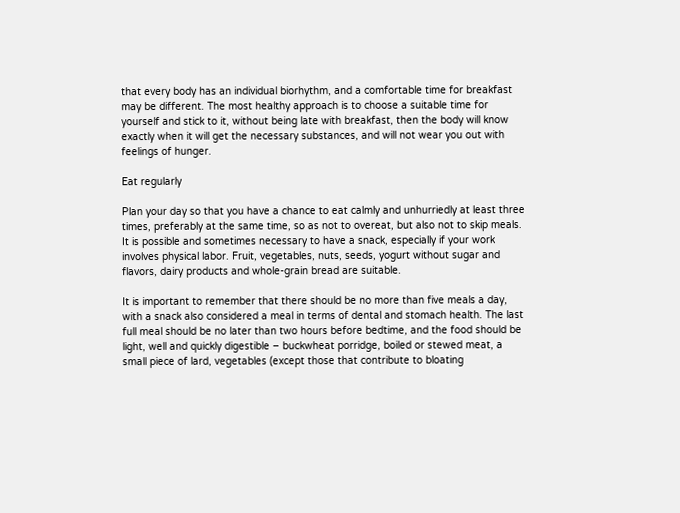that every body has an individual biorhythm, and a comfortable time for breakfast may be different. The most healthy approach is to choose a suitable time for yourself and stick to it, without being late with breakfast, then the body will know exactly when it will get the necessary substances, and will not wear you out with feelings of hunger.

Eat regularly

Plan your day so that you have a chance to eat calmly and unhurriedly at least three times, preferably at the same time, so as not to overeat, but also not to skip meals. It is possible and sometimes necessary to have a snack, especially if your work involves physical labor. Fruit, vegetables, nuts, seeds, yogurt without sugar and flavors, dairy products and whole-grain bread are suitable.

It is important to remember that there should be no more than five meals a day, with a snack also considered a meal in terms of dental and stomach health. The last full meal should be no later than two hours before bedtime, and the food should be light, well and quickly digestible – buckwheat porridge, boiled or stewed meat, a small piece of lard, vegetables (except those that contribute to bloating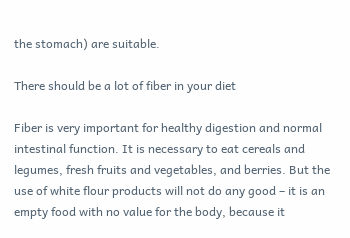the stomach) are suitable.

There should be a lot of fiber in your diet

Fiber is very important for healthy digestion and normal intestinal function. It is necessary to eat cereals and legumes, fresh fruits and vegetables, and berries. But the use of white flour products will not do any good – it is an empty food with no value for the body, because it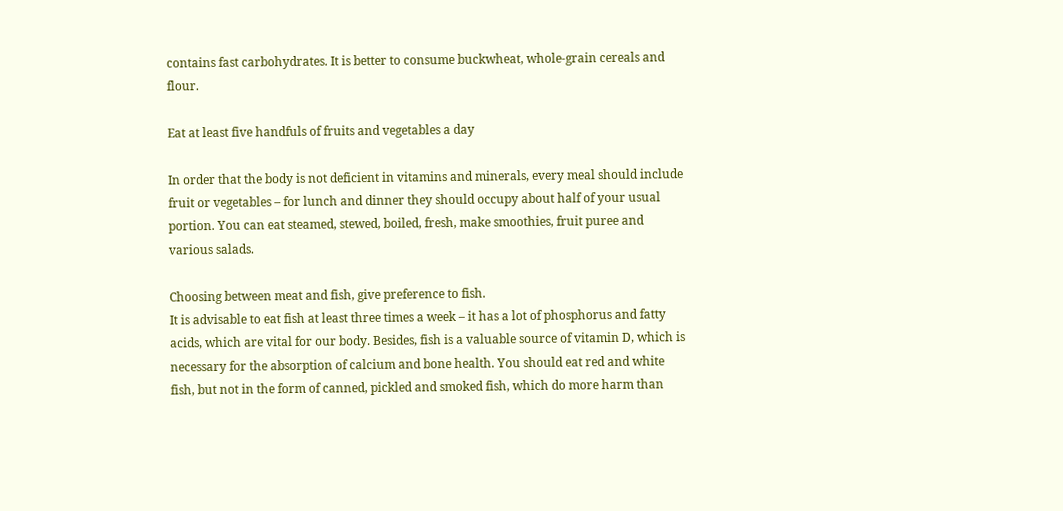contains fast carbohydrates. It is better to consume buckwheat, whole-grain cereals and flour.

Eat at least five handfuls of fruits and vegetables a day

In order that the body is not deficient in vitamins and minerals, every meal should include fruit or vegetables – for lunch and dinner they should occupy about half of your usual portion. You can eat steamed, stewed, boiled, fresh, make smoothies, fruit puree and various salads.

Choosing between meat and fish, give preference to fish.
It is advisable to eat fish at least three times a week – it has a lot of phosphorus and fatty acids, which are vital for our body. Besides, fish is a valuable source of vitamin D, which is necessary for the absorption of calcium and bone health. You should eat red and white fish, but not in the form of canned, pickled and smoked fish, which do more harm than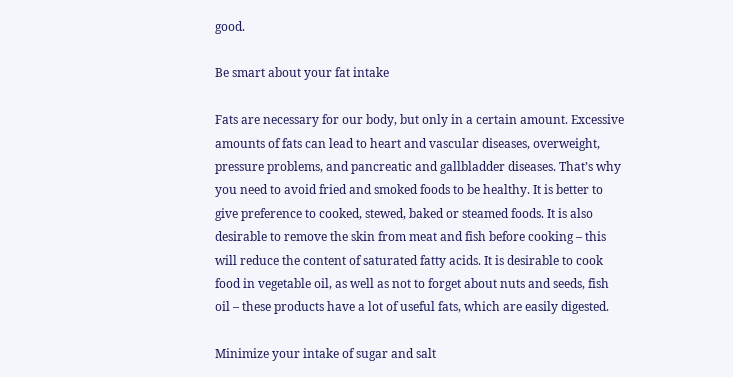good.

Be smart about your fat intake

Fats are necessary for our body, but only in a certain amount. Excessive amounts of fats can lead to heart and vascular diseases, overweight, pressure problems, and pancreatic and gallbladder diseases. That’s why you need to avoid fried and smoked foods to be healthy. It is better to give preference to cooked, stewed, baked or steamed foods. It is also desirable to remove the skin from meat and fish before cooking – this will reduce the content of saturated fatty acids. It is desirable to cook food in vegetable oil, as well as not to forget about nuts and seeds, fish oil – these products have a lot of useful fats, which are easily digested.

Minimize your intake of sugar and salt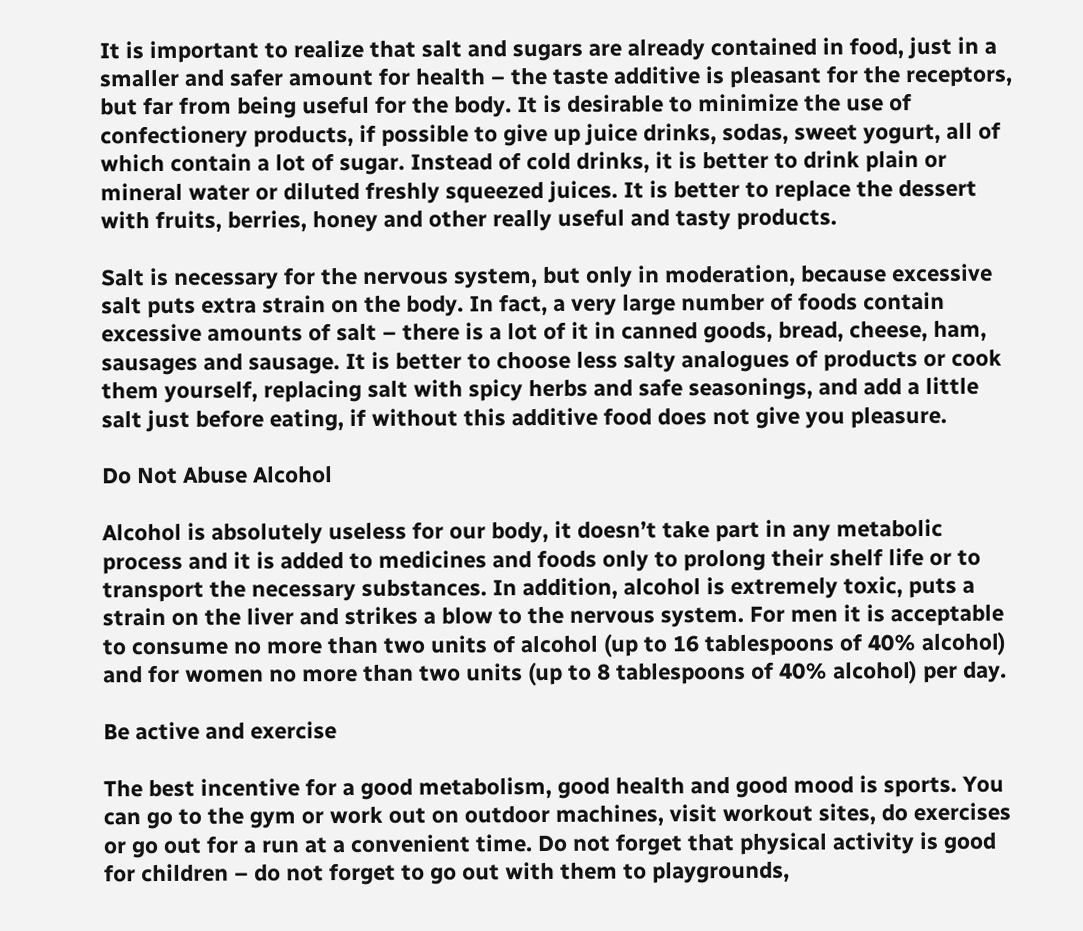It is important to realize that salt and sugars are already contained in food, just in a smaller and safer amount for health – the taste additive is pleasant for the receptors, but far from being useful for the body. It is desirable to minimize the use of confectionery products, if possible to give up juice drinks, sodas, sweet yogurt, all of which contain a lot of sugar. Instead of cold drinks, it is better to drink plain or mineral water or diluted freshly squeezed juices. It is better to replace the dessert with fruits, berries, honey and other really useful and tasty products.

Salt is necessary for the nervous system, but only in moderation, because excessive salt puts extra strain on the body. In fact, a very large number of foods contain excessive amounts of salt – there is a lot of it in canned goods, bread, cheese, ham, sausages and sausage. It is better to choose less salty analogues of products or cook them yourself, replacing salt with spicy herbs and safe seasonings, and add a little salt just before eating, if without this additive food does not give you pleasure.

Do Not Abuse Alcohol

Alcohol is absolutely useless for our body, it doesn’t take part in any metabolic process and it is added to medicines and foods only to prolong their shelf life or to transport the necessary substances. In addition, alcohol is extremely toxic, puts a strain on the liver and strikes a blow to the nervous system. For men it is acceptable to consume no more than two units of alcohol (up to 16 tablespoons of 40% alcohol) and for women no more than two units (up to 8 tablespoons of 40% alcohol) per day.

Be active and exercise

The best incentive for a good metabolism, good health and good mood is sports. You can go to the gym or work out on outdoor machines, visit workout sites, do exercises or go out for a run at a convenient time. Do not forget that physical activity is good for children – do not forget to go out with them to playgrounds,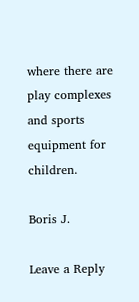where there are play complexes and sports equipment for children.

Boris J.

Leave a Reply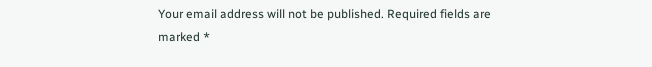Your email address will not be published. Required fields are marked *